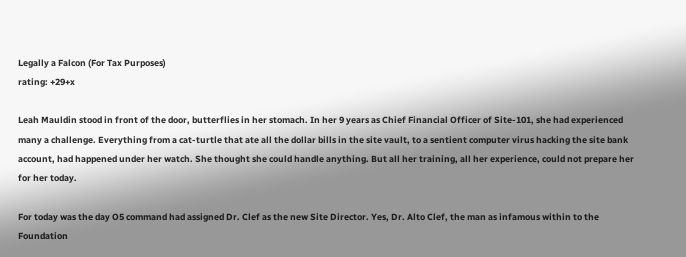Legally a Falcon (For Tax Purposes)
rating: +29+x

Leah Mauldin stood in front of the door, butterflies in her stomach. In her 9 years as Chief Financial Officer of Site-101, she had experienced many a challenge. Everything from a cat-turtle that ate all the dollar bills in the site vault, to a sentient computer virus hacking the site bank account, had happened under her watch. She thought she could handle anything. But all her training, all her experience, could not prepare her for her today.

For today was the day O5 command had assigned Dr. Clef as the new Site Director. Yes, Dr. Alto Clef, the man as infamous within to the Foundation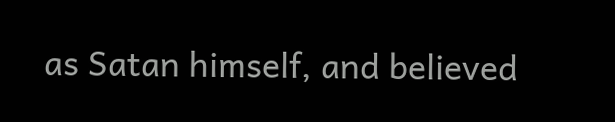as Satan himself, and believed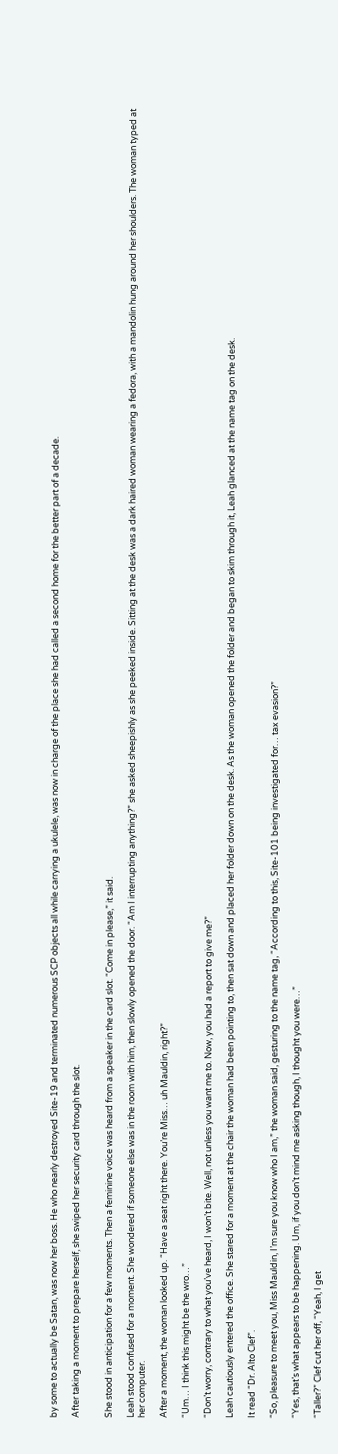by some to actually be Satan, was now her boss. He who nearly destroyed Site-19 and terminated numerous SCP objects all while carrying a ukulele, was now in charge of the place she had called a second home for the better part of a decade.

After taking a moment to prepare herself, she swiped her security card through the slot.


She stood in anticipation for a few moments. Then a feminine voice was heard from a speaker in the card slot. “Come in please,” it said.

Leah stood confused for a moment. She wondered if someone else was in the room with him, then slowly opened the door. “Am I interrupting anything?” she asked sheepishly as she peeked inside. Sitting at the desk was a dark haired woman wearing a fedora, with a mandolin hung around her shoulders. The woman typed at her computer.

After a moment, the woman looked up. “Have a seat right there. You’re Miss… uh Mauldin, right?”

“Um… I think this might be the wro…”

“Don’t worry, contrary to what you’ve heard, I won’t bite. Well, not unless you want me to. Now, you had a report to give me?”

Leah cautiously entered the office. She stared for a moment at the chair the woman had been pointing to, then sat down and placed her folder down on the desk. As the woman opened the folder and began to skim through it, Leah glanced at the name tag on the desk.

It read “Dr. Alto Clef”.

“So, pleasure to meet you, Miss Mauldin, I’m sure you know who I am,” the woman said, gesturing to the name tag, “According to this, Site-101 being investigated for… tax evasion?”

“Yes, that’s what appears to be happening. Um, if you don’t mind me asking though, I thought you were…”

“Taller?” Clef cut her off, “Yeah, I get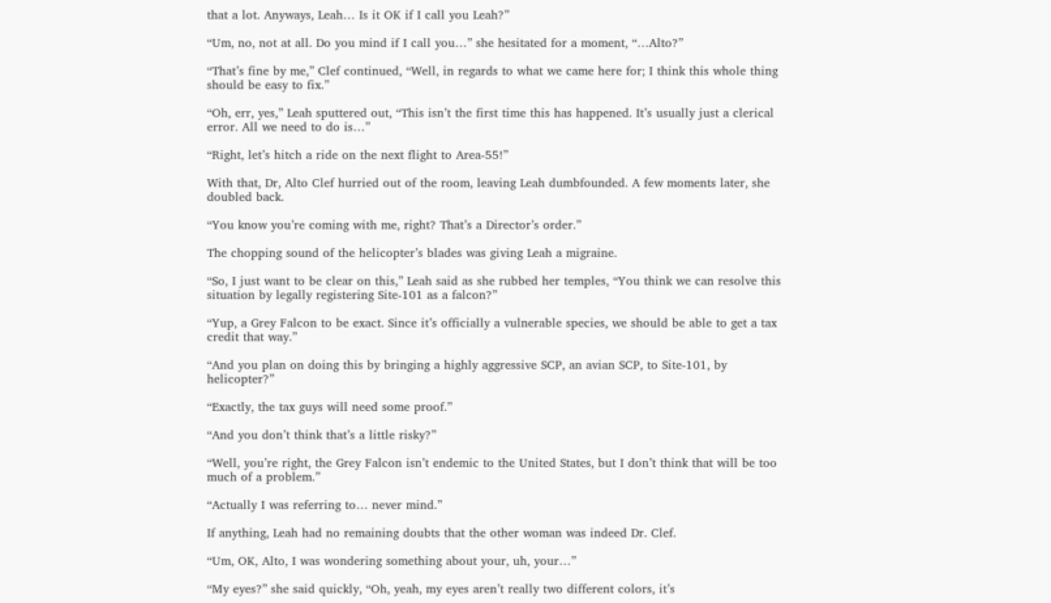that a lot. Anyways, Leah… Is it OK if I call you Leah?”

“Um, no, not at all. Do you mind if I call you…” she hesitated for a moment, “…Alto?”

“That’s fine by me,” Clef continued, “Well, in regards to what we came here for; I think this whole thing should be easy to fix.”

“Oh, err, yes,” Leah sputtered out, “This isn’t the first time this has happened. It’s usually just a clerical error. All we need to do is…”

“Right, let’s hitch a ride on the next flight to Area-55!”

With that, Dr, Alto Clef hurried out of the room, leaving Leah dumbfounded. A few moments later, she doubled back.

“You know you’re coming with me, right? That’s a Director’s order.”

The chopping sound of the helicopter’s blades was giving Leah a migraine.

“So, I just want to be clear on this,” Leah said as she rubbed her temples, “You think we can resolve this situation by legally registering Site-101 as a falcon?”

“Yup, a Grey Falcon to be exact. Since it’s officially a vulnerable species, we should be able to get a tax credit that way.”

“And you plan on doing this by bringing a highly aggressive SCP, an avian SCP, to Site-101, by helicopter?”

“Exactly, the tax guys will need some proof.”

“And you don’t think that’s a little risky?”

“Well, you’re right, the Grey Falcon isn’t endemic to the United States, but I don’t think that will be too much of a problem.”

“Actually I was referring to… never mind.”

If anything, Leah had no remaining doubts that the other woman was indeed Dr. Clef.

“Um, OK, Alto, I was wondering something about your, uh, your…”

“My eyes?” she said quickly, “Oh, yeah, my eyes aren’t really two different colors, it’s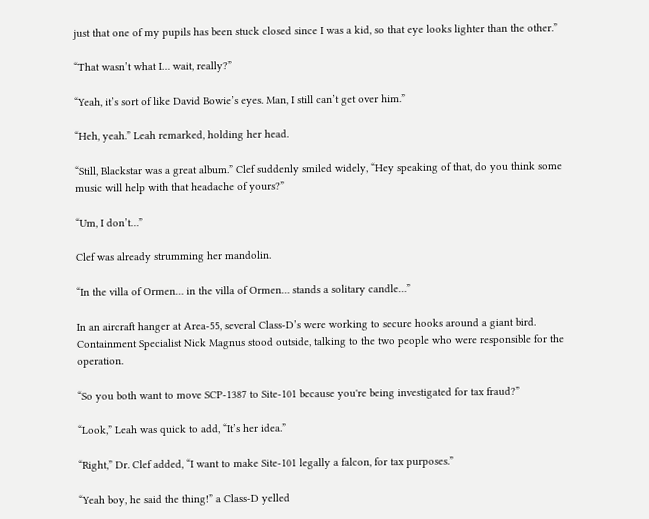just that one of my pupils has been stuck closed since I was a kid, so that eye looks lighter than the other.”

“That wasn’t what I… wait, really?”

“Yeah, it’s sort of like David Bowie’s eyes. Man, I still can’t get over him.”

“Heh, yeah.” Leah remarked, holding her head.

“Still, Blackstar was a great album.” Clef suddenly smiled widely, “Hey speaking of that, do you think some music will help with that headache of yours?”

“Um, I don’t…”

Clef was already strumming her mandolin.

“In the villa of Ormen… in the villa of Ormen… stands a solitary candle…”

In an aircraft hanger at Area-55, several Class-D’s were working to secure hooks around a giant bird. Containment Specialist Nick Magnus stood outside, talking to the two people who were responsible for the operation.

“So you both want to move SCP-1387 to Site-101 because you're being investigated for tax fraud?”

“Look,” Leah was quick to add, “It’s her idea.”

“Right,” Dr. Clef added, “I want to make Site-101 legally a falcon, for tax purposes.”

“Yeah boy, he said the thing!” a Class-D yelled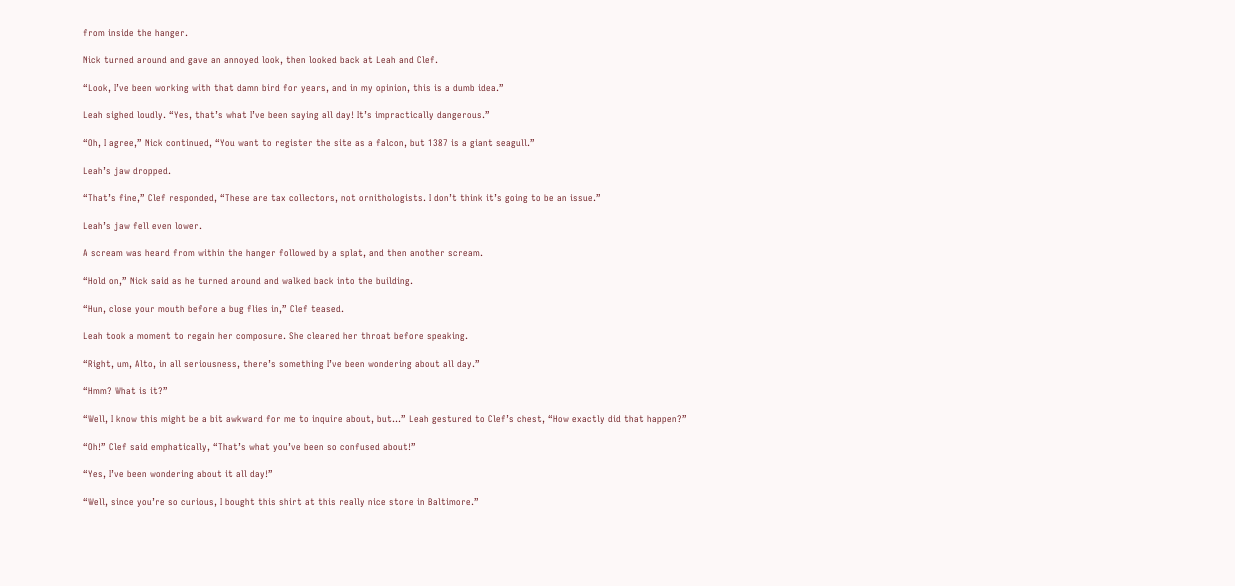from inside the hanger.

Nick turned around and gave an annoyed look, then looked back at Leah and Clef.

“Look, I’ve been working with that damn bird for years, and in my opinion, this is a dumb idea.”

Leah sighed loudly. “Yes, that’s what I’ve been saying all day! It’s impractically dangerous.”

“Oh, I agree,” Nick continued, “You want to register the site as a falcon, but 1387 is a giant seagull.”

Leah’s jaw dropped.

“That’s fine,” Clef responded, “These are tax collectors, not ornithologists. I don’t think it’s going to be an issue.”

Leah’s jaw fell even lower.

A scream was heard from within the hanger followed by a splat, and then another scream.

“Hold on,” Nick said as he turned around and walked back into the building.

“Hun, close your mouth before a bug flies in,” Clef teased.

Leah took a moment to regain her composure. She cleared her throat before speaking.

“Right, um, Alto, in all seriousness, there’s something I’ve been wondering about all day.”

“Hmm? What is it?”

“Well, I know this might be a bit awkward for me to inquire about, but…” Leah gestured to Clef’s chest, “How exactly did that happen?”

“Oh!” Clef said emphatically, “That’s what you’ve been so confused about!”

“Yes, I’ve been wondering about it all day!”

“Well, since you’re so curious, I bought this shirt at this really nice store in Baltimore.”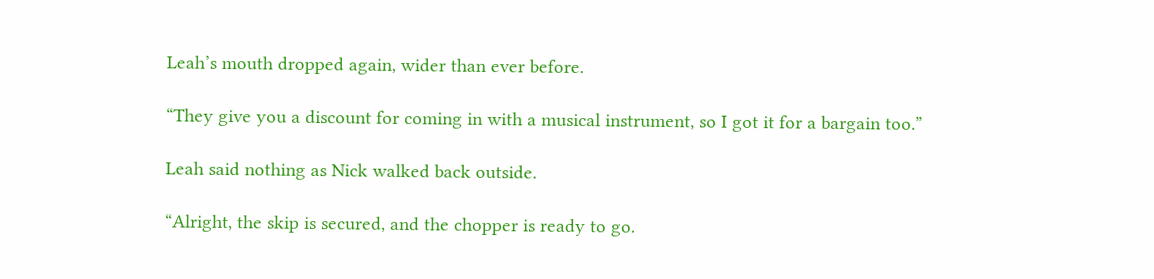Leah’s mouth dropped again, wider than ever before.

“They give you a discount for coming in with a musical instrument, so I got it for a bargain too.”

Leah said nothing as Nick walked back outside.

“Alright, the skip is secured, and the chopper is ready to go.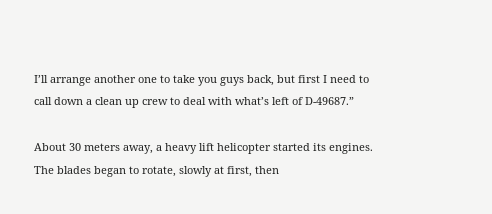I’ll arrange another one to take you guys back, but first I need to call down a clean up crew to deal with what’s left of D-49687.”

About 30 meters away, a heavy lift helicopter started its engines. The blades began to rotate, slowly at first, then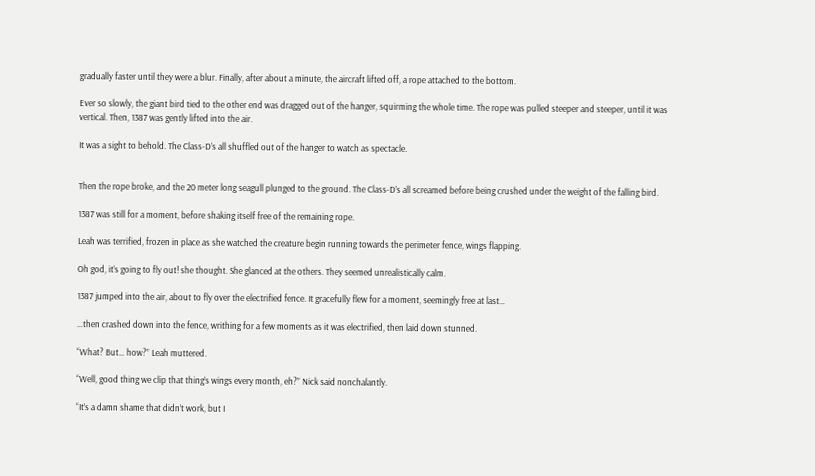gradually faster until they were a blur. Finally, after about a minute, the aircraft lifted off, a rope attached to the bottom.

Ever so slowly, the giant bird tied to the other end was dragged out of the hanger, squirming the whole time. The rope was pulled steeper and steeper, until it was vertical. Then, 1387 was gently lifted into the air.

It was a sight to behold. The Class-D’s all shuffled out of the hanger to watch as spectacle.


Then the rope broke, and the 20 meter long seagull plunged to the ground. The Class-D’s all screamed before being crushed under the weight of the falling bird.

1387 was still for a moment, before shaking itself free of the remaining rope.

Leah was terrified, frozen in place as she watched the creature begin running towards the perimeter fence, wings flapping.

Oh god, it’s going to fly out! she thought. She glanced at the others. They seemed unrealistically calm.

1387 jumped into the air, about to fly over the electrified fence. It gracefully flew for a moment, seemingly free at last…

…then crashed down into the fence, writhing for a few moments as it was electrified, then laid down stunned.

“What? But… how?” Leah muttered.

“Well, good thing we clip that thing’s wings every month, eh?” Nick said nonchalantly.

“It’s a damn shame that didn’t work, but I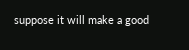suppose it will make a good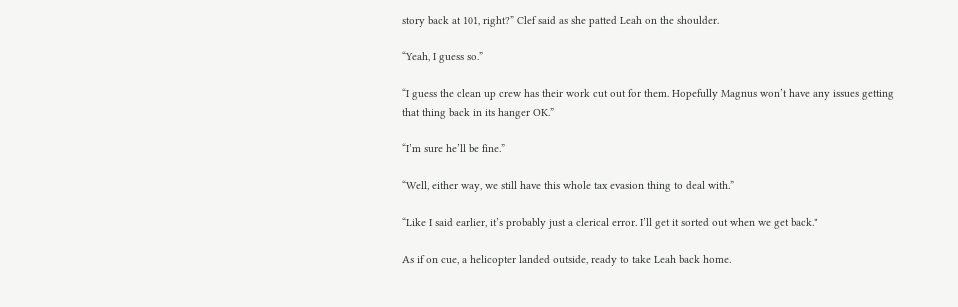story back at 101, right?” Clef said as she patted Leah on the shoulder.

“Yeah, I guess so.”

“I guess the clean up crew has their work cut out for them. Hopefully Magnus won’t have any issues getting that thing back in its hanger OK.”

“I’m sure he’ll be fine.”

“Well, either way, we still have this whole tax evasion thing to deal with.”

“Like I said earlier, it’s probably just a clerical error. I’ll get it sorted out when we get back."

As if on cue, a helicopter landed outside, ready to take Leah back home.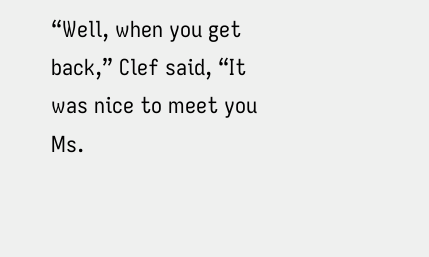“Well, when you get back,” Clef said, “It was nice to meet you Ms.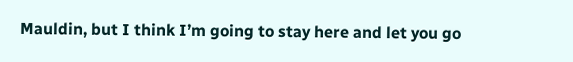Mauldin, but I think I’m going to stay here and let you go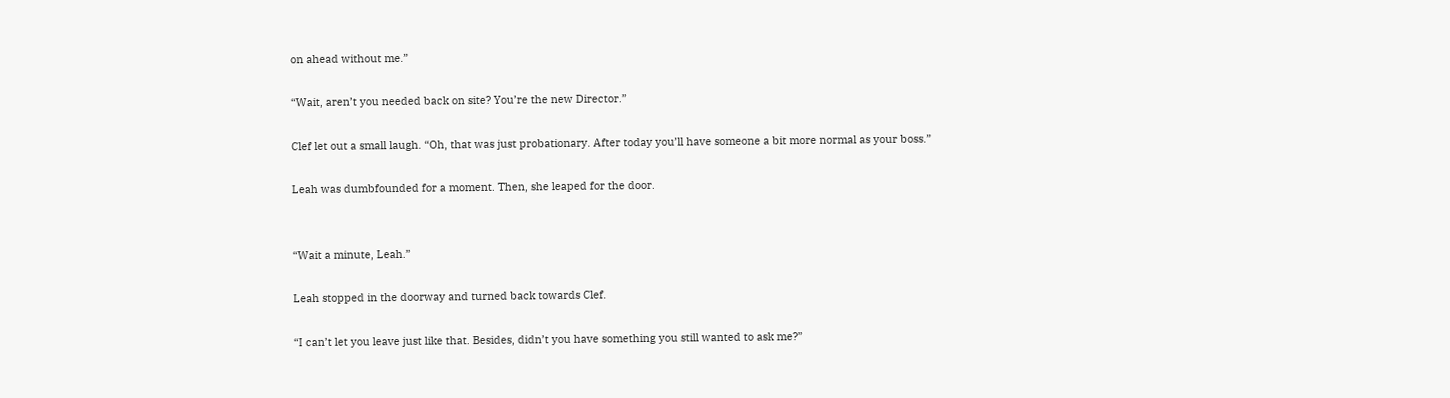on ahead without me.”

“Wait, aren’t you needed back on site? You’re the new Director.”

Clef let out a small laugh. “Oh, that was just probationary. After today you’ll have someone a bit more normal as your boss.”

Leah was dumbfounded for a moment. Then, she leaped for the door.


“Wait a minute, Leah.”

Leah stopped in the doorway and turned back towards Clef.

“I can’t let you leave just like that. Besides, didn’t you have something you still wanted to ask me?”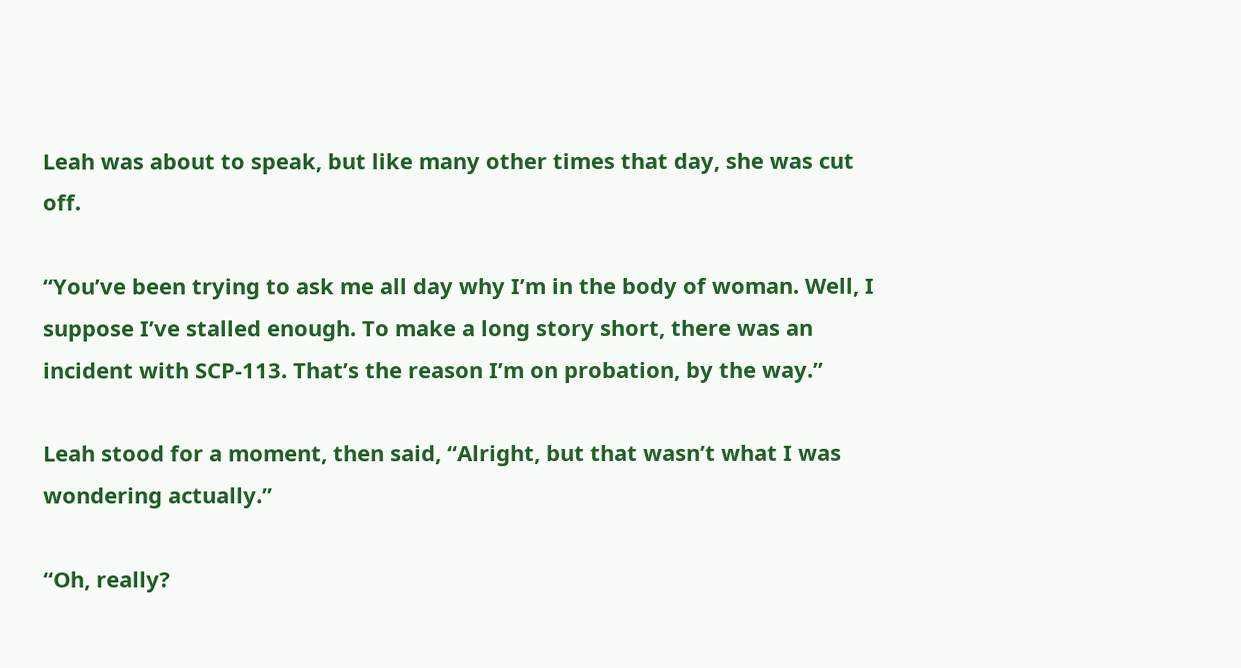Leah was about to speak, but like many other times that day, she was cut off.

“You’ve been trying to ask me all day why I’m in the body of woman. Well, I suppose I’ve stalled enough. To make a long story short, there was an incident with SCP-113. That’s the reason I’m on probation, by the way.”

Leah stood for a moment, then said, “Alright, but that wasn’t what I was wondering actually.”

“Oh, really?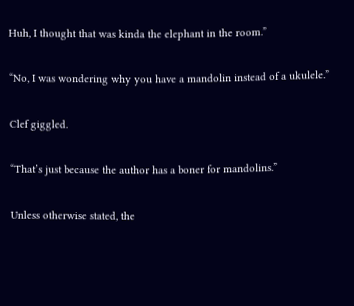Huh, I thought that was kinda the elephant in the room.”

“No, I was wondering why you have a mandolin instead of a ukulele.”

Clef giggled.

“That’s just because the author has a boner for mandolins.”

Unless otherwise stated, the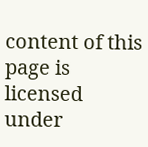content of this page is licensed under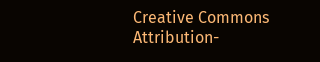Creative Commons Attribution-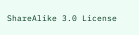ShareAlike 3.0 License